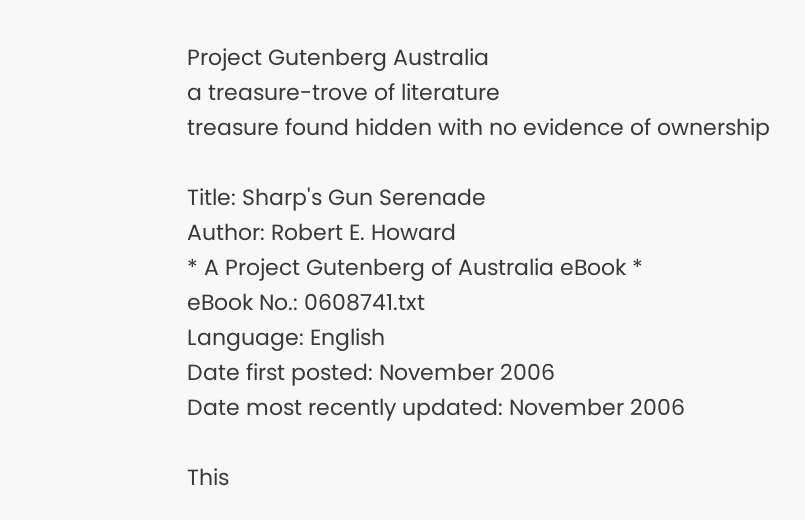Project Gutenberg Australia
a treasure-trove of literature
treasure found hidden with no evidence of ownership

Title: Sharp's Gun Serenade
Author: Robert E. Howard
* A Project Gutenberg of Australia eBook *
eBook No.: 0608741.txt
Language: English
Date first posted: November 2006
Date most recently updated: November 2006

This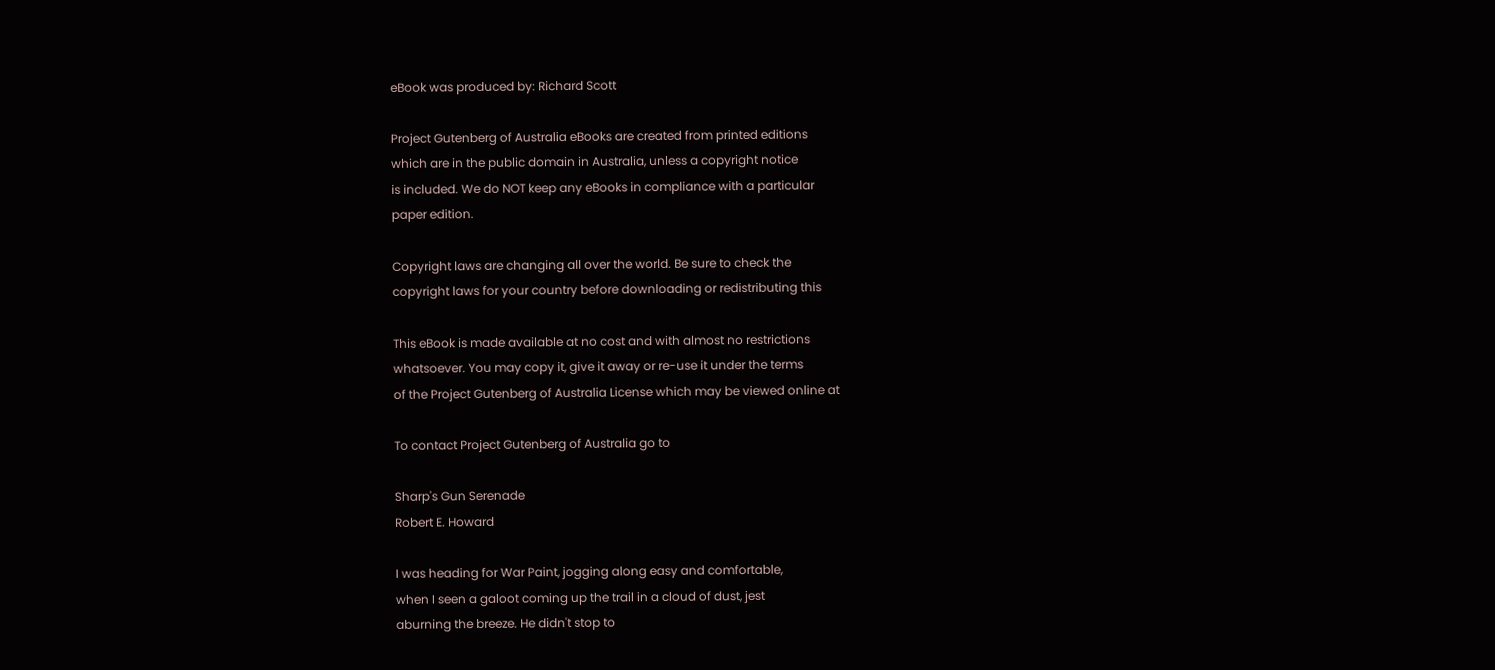eBook was produced by: Richard Scott

Project Gutenberg of Australia eBooks are created from printed editions
which are in the public domain in Australia, unless a copyright notice
is included. We do NOT keep any eBooks in compliance with a particular
paper edition.

Copyright laws are changing all over the world. Be sure to check the
copyright laws for your country before downloading or redistributing this

This eBook is made available at no cost and with almost no restrictions
whatsoever. You may copy it, give it away or re-use it under the terms
of the Project Gutenberg of Australia License which may be viewed online at

To contact Project Gutenberg of Australia go to

Sharp's Gun Serenade
Robert E. Howard

I was heading for War Paint, jogging along easy and comfortable,
when I seen a galoot coming up the trail in a cloud of dust, jest
aburning the breeze. He didn't stop to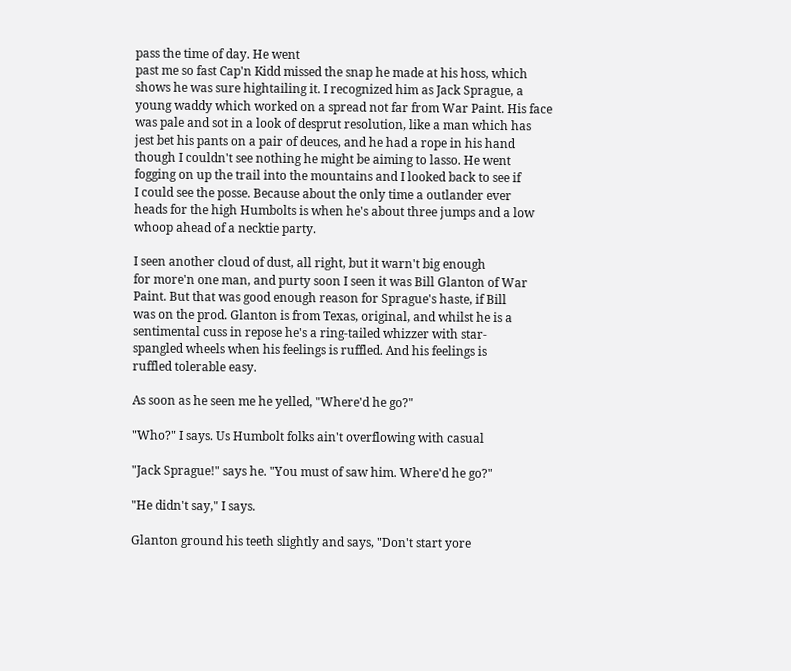pass the time of day. He went
past me so fast Cap'n Kidd missed the snap he made at his hoss, which
shows he was sure hightailing it. I recognized him as Jack Sprague, a
young waddy which worked on a spread not far from War Paint. His face
was pale and sot in a look of desprut resolution, like a man which has
jest bet his pants on a pair of deuces, and he had a rope in his hand
though I couldn't see nothing he might be aiming to lasso. He went
fogging on up the trail into the mountains and I looked back to see if
I could see the posse. Because about the only time a outlander ever
heads for the high Humbolts is when he's about three jumps and a low
whoop ahead of a necktie party.

I seen another cloud of dust, all right, but it warn't big enough
for more'n one man, and purty soon I seen it was Bill Glanton of War
Paint. But that was good enough reason for Sprague's haste, if Bill
was on the prod. Glanton is from Texas, original, and whilst he is a
sentimental cuss in repose he's a ring-tailed whizzer with star-
spangled wheels when his feelings is ruffled. And his feelings is
ruffled tolerable easy.

As soon as he seen me he yelled, "Where'd he go?"

"Who?" I says. Us Humbolt folks ain't overflowing with casual

"Jack Sprague!" says he. "You must of saw him. Where'd he go?"

"He didn't say," I says.

Glanton ground his teeth slightly and says, "Don't start yore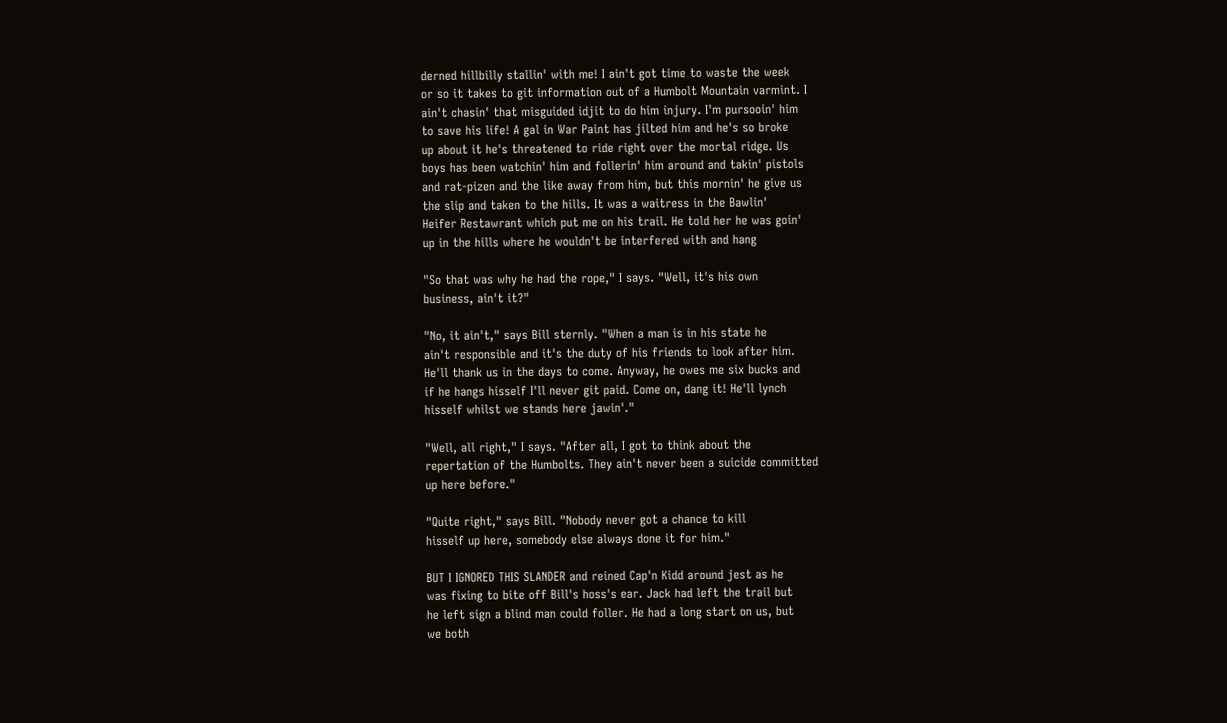derned hillbilly stallin' with me! I ain't got time to waste the week
or so it takes to git information out of a Humbolt Mountain varmint. I
ain't chasin' that misguided idjit to do him injury. I'm pursooin' him
to save his life! A gal in War Paint has jilted him and he's so broke
up about it he's threatened to ride right over the mortal ridge. Us
boys has been watchin' him and follerin' him around and takin' pistols
and rat-pizen and the like away from him, but this mornin' he give us
the slip and taken to the hills. It was a waitress in the Bawlin'
Heifer Restawrant which put me on his trail. He told her he was goin'
up in the hills where he wouldn't be interfered with and hang

"So that was why he had the rope," I says. "Well, it's his own
business, ain't it?"

"No, it ain't," says Bill sternly. "When a man is in his state he
ain't responsible and it's the duty of his friends to look after him.
He'll thank us in the days to come. Anyway, he owes me six bucks and
if he hangs hisself I'll never git paid. Come on, dang it! He'll lynch
hisself whilst we stands here jawin'."

"Well, all right," I says. "After all, I got to think about the
repertation of the Humbolts. They ain't never been a suicide committed
up here before."

"Quite right," says Bill. "Nobody never got a chance to kill
hisself up here, somebody else always done it for him."

BUT I IGNORED THIS SLANDER and reined Cap'n Kidd around jest as he
was fixing to bite off Bill's hoss's ear. Jack had left the trail but
he left sign a blind man could foller. He had a long start on us, but
we both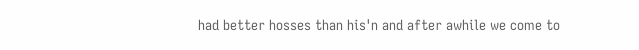had better hosses than his'n and after awhile we come to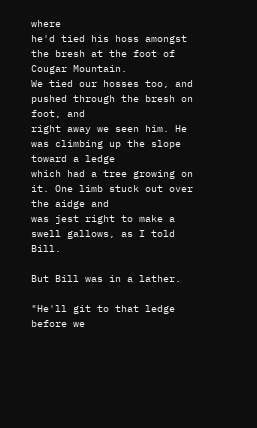where
he'd tied his hoss amongst the bresh at the foot of Cougar Mountain.
We tied our hosses too, and pushed through the bresh on foot, and
right away we seen him. He was climbing up the slope toward a ledge
which had a tree growing on it. One limb stuck out over the aidge and
was jest right to make a swell gallows, as I told Bill.

But Bill was in a lather.

"He'll git to that ledge before we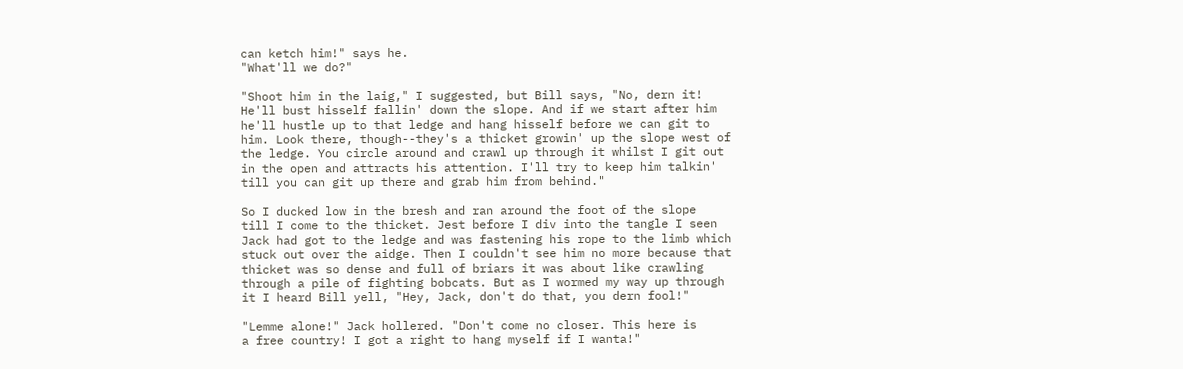can ketch him!" says he.
"What'll we do?"

"Shoot him in the laig," I suggested, but Bill says, "No, dern it!
He'll bust hisself fallin' down the slope. And if we start after him
he'll hustle up to that ledge and hang hisself before we can git to
him. Look there, though--they's a thicket growin' up the slope west of
the ledge. You circle around and crawl up through it whilst I git out
in the open and attracts his attention. I'll try to keep him talkin'
till you can git up there and grab him from behind."

So I ducked low in the bresh and ran around the foot of the slope
till I come to the thicket. Jest before I div into the tangle I seen
Jack had got to the ledge and was fastening his rope to the limb which
stuck out over the aidge. Then I couldn't see him no more because that
thicket was so dense and full of briars it was about like crawling
through a pile of fighting bobcats. But as I wormed my way up through
it I heard Bill yell, "Hey, Jack, don't do that, you dern fool!"

"Lemme alone!" Jack hollered. "Don't come no closer. This here is
a free country! I got a right to hang myself if I wanta!"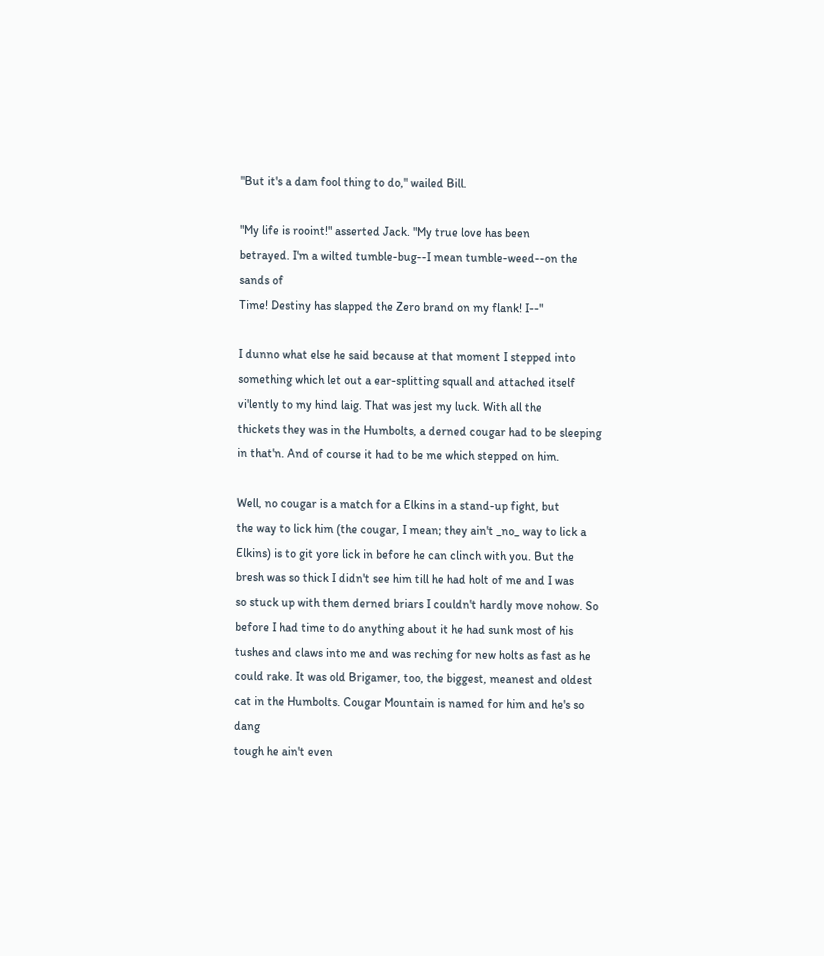"But it's a dam fool thing to do," wailed Bill.

"My life is rooint!" asserted Jack. "My true love has been
betrayed. I'm a wilted tumble-bug--I mean tumble-weed--on the sands of
Time! Destiny has slapped the Zero brand on my flank! I--"

I dunno what else he said because at that moment I stepped into
something which let out a ear-splitting squall and attached itself
vi'lently to my hind laig. That was jest my luck. With all the
thickets they was in the Humbolts, a derned cougar had to be sleeping
in that'n. And of course it had to be me which stepped on him.

Well, no cougar is a match for a Elkins in a stand-up fight, but
the way to lick him (the cougar, I mean; they ain't _no_ way to lick a
Elkins) is to git yore lick in before he can clinch with you. But the
bresh was so thick I didn't see him till he had holt of me and I was
so stuck up with them derned briars I couldn't hardly move nohow. So
before I had time to do anything about it he had sunk most of his
tushes and claws into me and was reching for new holts as fast as he
could rake. It was old Brigamer, too, the biggest, meanest and oldest
cat in the Humbolts. Cougar Mountain is named for him and he's so dang
tough he ain't even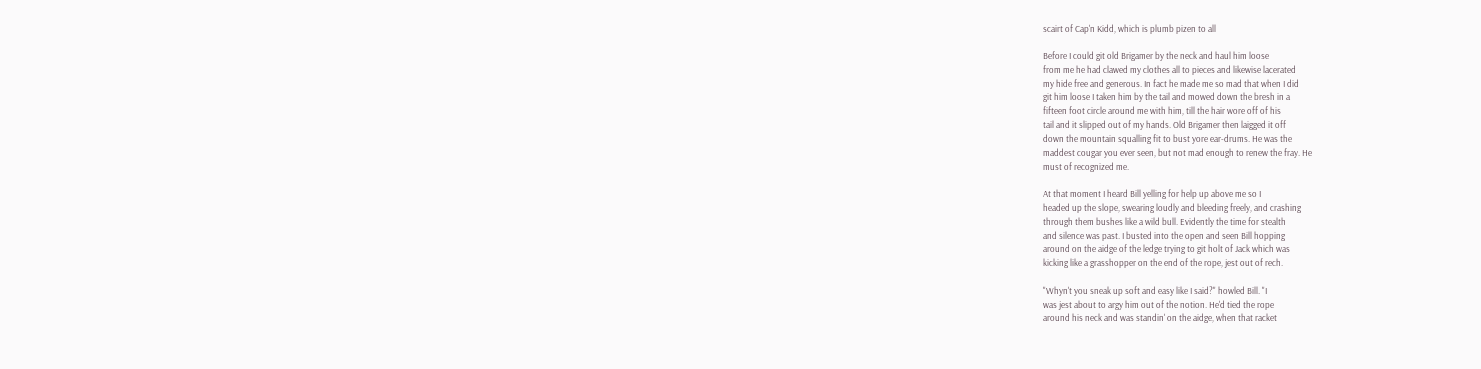scairt of Cap'n Kidd, which is plumb pizen to all

Before I could git old Brigamer by the neck and haul him loose
from me he had clawed my clothes all to pieces and likewise lacerated
my hide free and generous. In fact he made me so mad that when I did
git him loose I taken him by the tail and mowed down the bresh in a
fifteen foot circle around me with him, till the hair wore off of his
tail and it slipped out of my hands. Old Brigamer then laigged it off
down the mountain squalling fit to bust yore ear-drums. He was the
maddest cougar you ever seen, but not mad enough to renew the fray. He
must of recognized me.

At that moment I heard Bill yelling for help up above me so I
headed up the slope, swearing loudly and bleeding freely, and crashing
through them bushes like a wild bull. Evidently the time for stealth
and silence was past. I busted into the open and seen Bill hopping
around on the aidge of the ledge trying to git holt of Jack which was
kicking like a grasshopper on the end of the rope, jest out of rech.

"Whyn't you sneak up soft and easy like I said?" howled Bill. "I
was jest about to argy him out of the notion. He'd tied the rope
around his neck and was standin' on the aidge, when that racket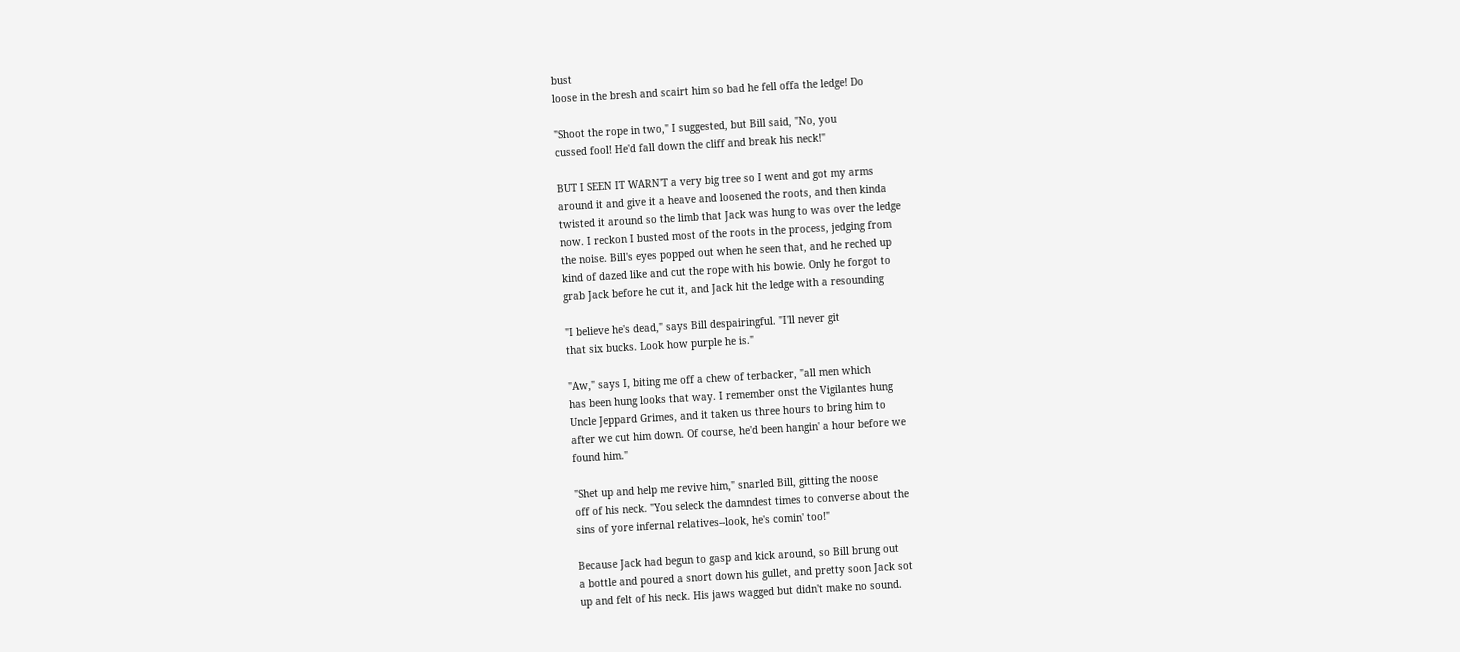bust
loose in the bresh and scairt him so bad he fell offa the ledge! Do

"Shoot the rope in two," I suggested, but Bill said, "No, you
cussed fool! He'd fall down the cliff and break his neck!"

BUT I SEEN IT WARN'T a very big tree so I went and got my arms
around it and give it a heave and loosened the roots, and then kinda
twisted it around so the limb that Jack was hung to was over the ledge
now. I reckon I busted most of the roots in the process, jedging from
the noise. Bill's eyes popped out when he seen that, and he reched up
kind of dazed like and cut the rope with his bowie. Only he forgot to
grab Jack before he cut it, and Jack hit the ledge with a resounding

"I believe he's dead," says Bill despairingful. "I'll never git
that six bucks. Look how purple he is."

"Aw," says I, biting me off a chew of terbacker, "all men which
has been hung looks that way. I remember onst the Vigilantes hung
Uncle Jeppard Grimes, and it taken us three hours to bring him to
after we cut him down. Of course, he'd been hangin' a hour before we
found him."

"Shet up and help me revive him," snarled Bill, gitting the noose
off of his neck. "You seleck the damndest times to converse about the
sins of yore infernal relatives--look, he's comin' too!"

Because Jack had begun to gasp and kick around, so Bill brung out
a bottle and poured a snort down his gullet, and pretty soon Jack sot
up and felt of his neck. His jaws wagged but didn't make no sound.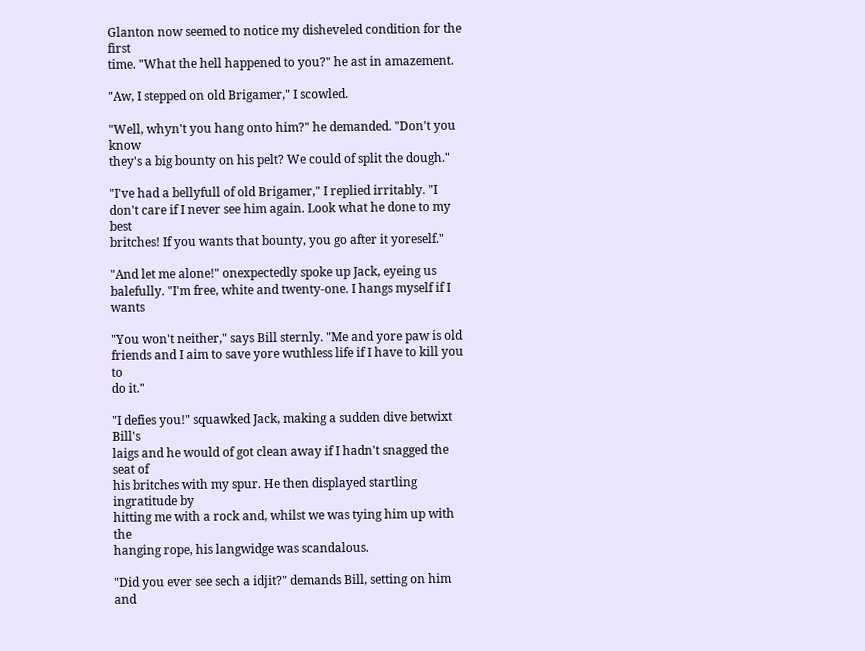Glanton now seemed to notice my disheveled condition for the first
time. "What the hell happened to you?" he ast in amazement.

"Aw, I stepped on old Brigamer," I scowled.

"Well, whyn't you hang onto him?" he demanded. "Don't you know
they's a big bounty on his pelt? We could of split the dough."

"I've had a bellyfull of old Brigamer," I replied irritably. "I
don't care if I never see him again. Look what he done to my best
britches! If you wants that bounty, you go after it yoreself."

"And let me alone!" onexpectedly spoke up Jack, eyeing us
balefully. "I'm free, white and twenty-one. I hangs myself if I wants

"You won't neither," says Bill sternly. "Me and yore paw is old
friends and I aim to save yore wuthless life if I have to kill you to
do it."

"I defies you!" squawked Jack, making a sudden dive betwixt Bill's
laigs and he would of got clean away if I hadn't snagged the seat of
his britches with my spur. He then displayed startling ingratitude by
hitting me with a rock and, whilst we was tying him up with the
hanging rope, his langwidge was scandalous.

"Did you ever see sech a idjit?" demands Bill, setting on him and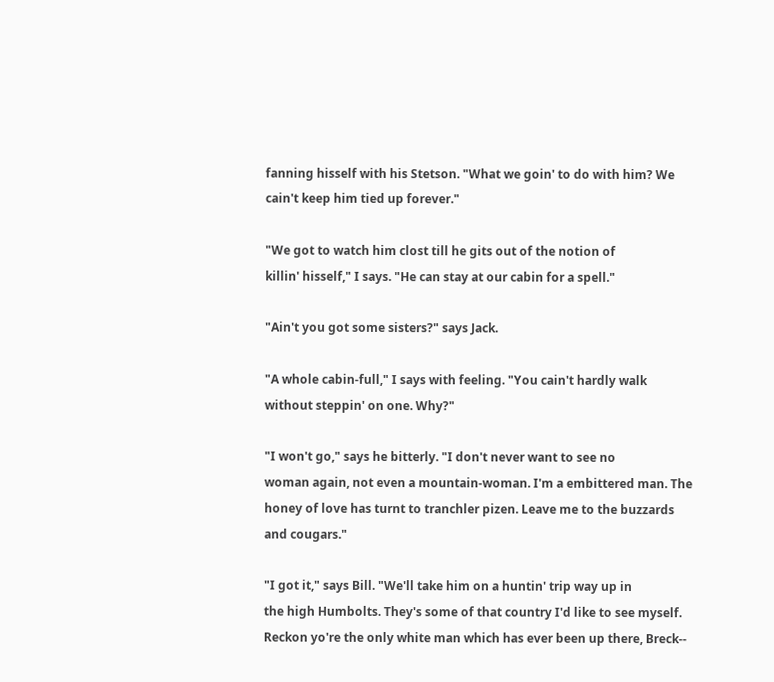fanning hisself with his Stetson. "What we goin' to do with him? We
cain't keep him tied up forever."

"We got to watch him clost till he gits out of the notion of
killin' hisself," I says. "He can stay at our cabin for a spell."

"Ain't you got some sisters?" says Jack.

"A whole cabin-full," I says with feeling. "You cain't hardly walk
without steppin' on one. Why?"

"I won't go," says he bitterly. "I don't never want to see no
woman again, not even a mountain-woman. I'm a embittered man. The
honey of love has turnt to tranchler pizen. Leave me to the buzzards
and cougars."

"I got it," says Bill. "We'll take him on a huntin' trip way up in
the high Humbolts. They's some of that country I'd like to see myself.
Reckon yo're the only white man which has ever been up there, Breck--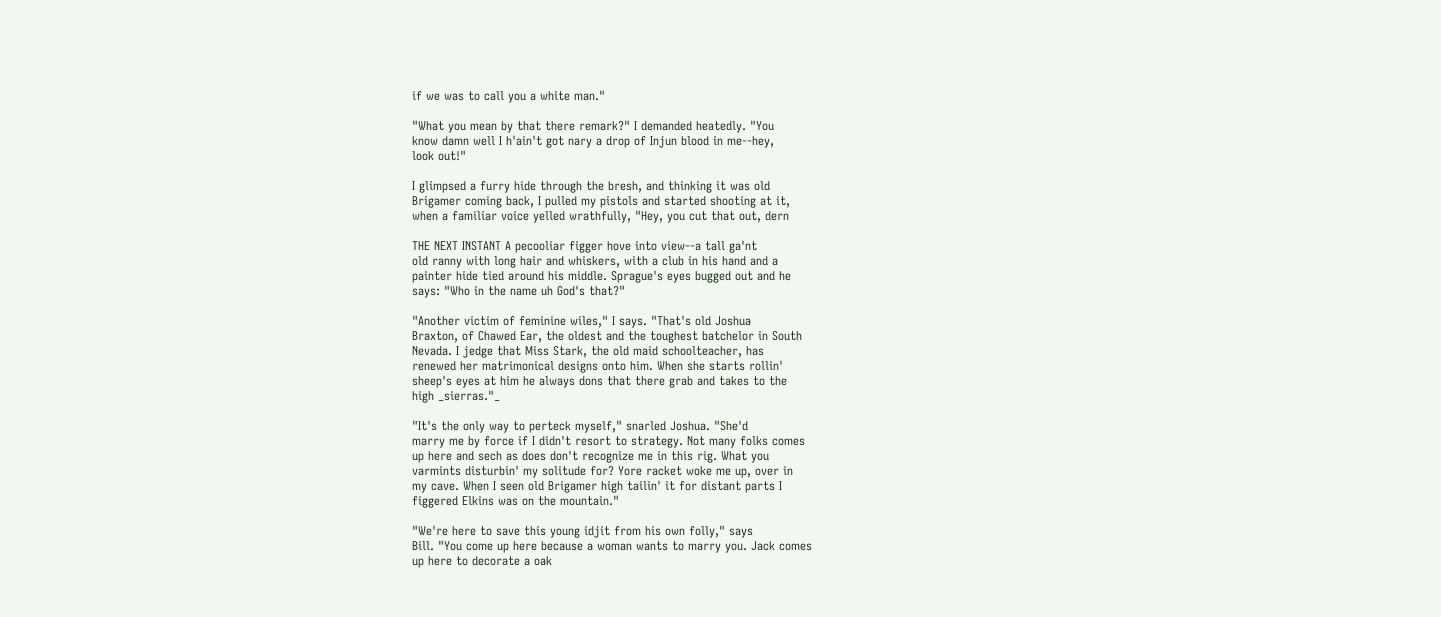if we was to call you a white man."

"What you mean by that there remark?" I demanded heatedly. "You
know damn well I h'ain't got nary a drop of Injun blood in me--hey,
look out!"

I glimpsed a furry hide through the bresh, and thinking it was old
Brigamer coming back, I pulled my pistols and started shooting at it,
when a familiar voice yelled wrathfully, "Hey, you cut that out, dern

THE NEXT INSTANT A pecooliar figger hove into view--a tall ga'nt
old ranny with long hair and whiskers, with a club in his hand and a
painter hide tied around his middle. Sprague's eyes bugged out and he
says: "Who in the name uh God's that?"

"Another victim of feminine wiles," I says. "That's old Joshua
Braxton, of Chawed Ear, the oldest and the toughest batchelor in South
Nevada. I jedge that Miss Stark, the old maid schoolteacher, has
renewed her matrimonical designs onto him. When she starts rollin'
sheep's eyes at him he always dons that there grab and takes to the
high _sierras."_

"It's the only way to perteck myself," snarled Joshua. "She'd
marry me by force if I didn't resort to strategy. Not many folks comes
up here and sech as does don't recognize me in this rig. What you
varmints disturbin' my solitude for? Yore racket woke me up, over in
my cave. When I seen old Brigamer high tailin' it for distant parts I
figgered Elkins was on the mountain."

"We're here to save this young idjit from his own folly," says
Bill. "You come up here because a woman wants to marry you. Jack comes
up here to decorate a oak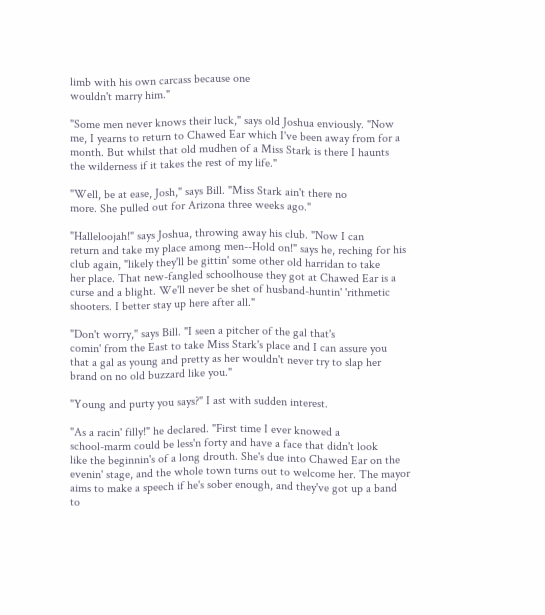limb with his own carcass because one
wouldn't marry him."

"Some men never knows their luck," says old Joshua enviously. "Now
me, I yearns to return to Chawed Ear which I've been away from for a
month. But whilst that old mudhen of a Miss Stark is there I haunts
the wilderness if it takes the rest of my life."

"Well, be at ease, Josh," says Bill. "Miss Stark ain't there no
more. She pulled out for Arizona three weeks ago."

"Halleloojah!" says Joshua, throwing away his club. "Now I can
return and take my place among men--Hold on!" says he, reching for his
club again, "likely they'll be gittin' some other old harridan to take
her place. That new-fangled schoolhouse they got at Chawed Ear is a
curse and a blight. We'll never be shet of husband-huntin' 'rithmetic
shooters. I better stay up here after all."

"Don't worry," says Bill. "I seen a pitcher of the gal that's
comin' from the East to take Miss Stark's place and I can assure you
that a gal as young and pretty as her wouldn't never try to slap her
brand on no old buzzard like you."

"Young and purty you says?" I ast with sudden interest.

"As a racin' filly!" he declared. "First time I ever knowed a
school-marm could be less'n forty and have a face that didn't look
like the beginnin's of a long drouth. She's due into Chawed Ear on the
evenin' stage, and the whole town turns out to welcome her. The mayor
aims to make a speech if he's sober enough, and they've got up a band
to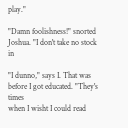play."

"Damn foolishness!" snorted Joshua. "I don't take no stock in

"I dunno," says I. That was before I got educated. "They's times
when I wisht I could read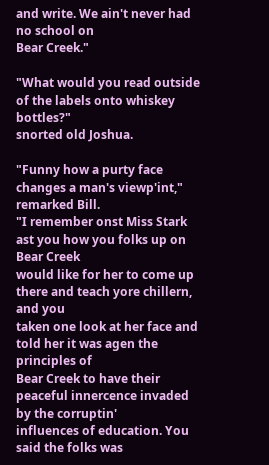and write. We ain't never had no school on
Bear Creek."

"What would you read outside of the labels onto whiskey bottles?"
snorted old Joshua.

"Funny how a purty face changes a man's viewp'int," remarked Bill.
"I remember onst Miss Stark ast you how you folks up on Bear Creek
would like for her to come up there and teach yore chillern, and you
taken one look at her face and told her it was agen the principles of
Bear Creek to have their peaceful innercence invaded by the corruptin'
influences of education. You said the folks was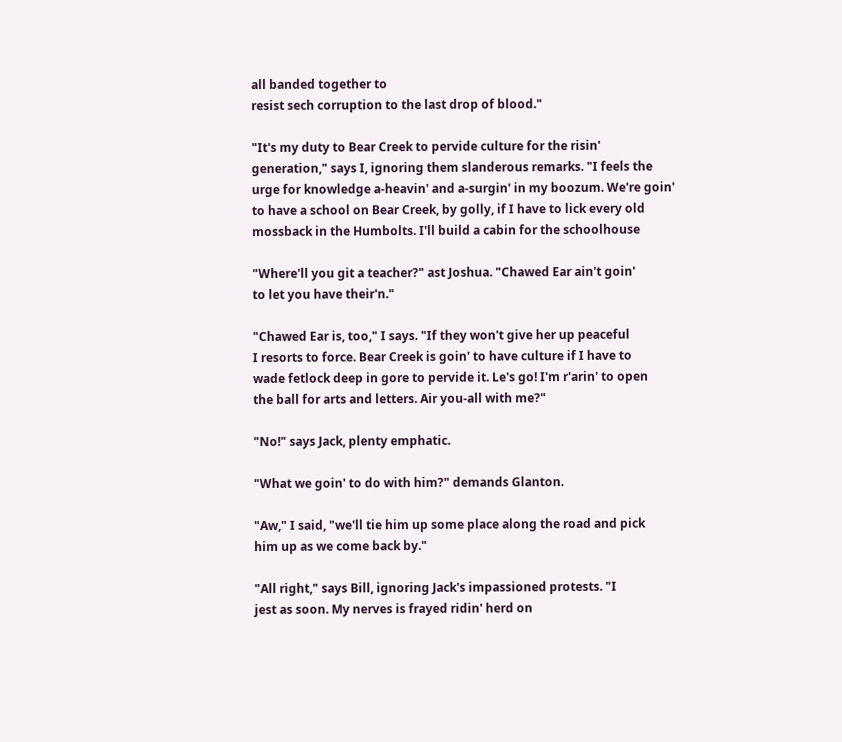all banded together to
resist sech corruption to the last drop of blood."

"It's my duty to Bear Creek to pervide culture for the risin'
generation," says I, ignoring them slanderous remarks. "I feels the
urge for knowledge a-heavin' and a-surgin' in my boozum. We're goin'
to have a school on Bear Creek, by golly, if I have to lick every old
mossback in the Humbolts. I'll build a cabin for the schoolhouse

"Where'll you git a teacher?" ast Joshua. "Chawed Ear ain't goin'
to let you have their'n."

"Chawed Ear is, too," I says. "If they won't give her up peaceful
I resorts to force. Bear Creek is goin' to have culture if I have to
wade fetlock deep in gore to pervide it. Le's go! I'm r'arin' to open
the ball for arts and letters. Air you-all with me?"

"No!" says Jack, plenty emphatic.

"What we goin' to do with him?" demands Glanton.

"Aw," I said, "we'll tie him up some place along the road and pick
him up as we come back by."

"All right," says Bill, ignoring Jack's impassioned protests. "I
jest as soon. My nerves is frayed ridin' herd on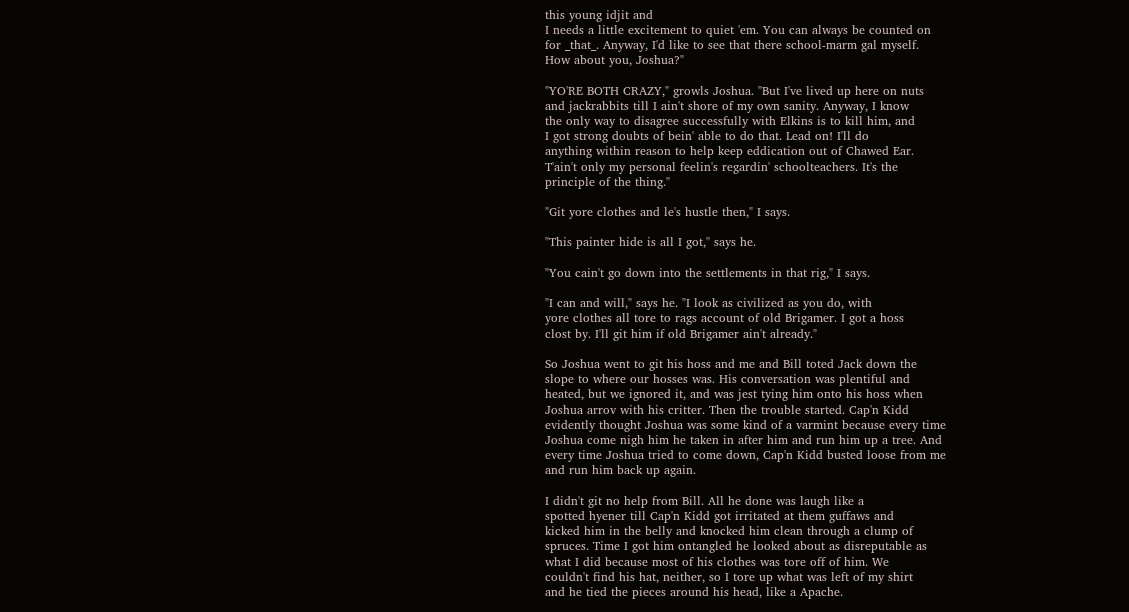this young idjit and
I needs a little excitement to quiet 'em. You can always be counted on
for _that_. Anyway, I'd like to see that there school-marm gal myself.
How about you, Joshua?"

"YO'RE BOTH CRAZY," growls Joshua. "But I've lived up here on nuts
and jackrabbits till I ain't shore of my own sanity. Anyway, I know
the only way to disagree successfully with Elkins is to kill him, and
I got strong doubts of bein' able to do that. Lead on! I'll do
anything within reason to help keep eddication out of Chawed Ear.
T'ain't only my personal feelin's regardin' schoolteachers. It's the
principle of the thing."

"Git yore clothes and le's hustle then," I says.

"This painter hide is all I got," says he.

"You cain't go down into the settlements in that rig," I says.

"I can and will," says he. "I look as civilized as you do, with
yore clothes all tore to rags account of old Brigamer. I got a hoss
clost by. I'll git him if old Brigamer ain't already."

So Joshua went to git his hoss and me and Bill toted Jack down the
slope to where our hosses was. His conversation was plentiful and
heated, but we ignored it, and was jest tying him onto his hoss when
Joshua arrov with his critter. Then the trouble started. Cap'n Kidd
evidently thought Joshua was some kind of a varmint because every time
Joshua come nigh him he taken in after him and run him up a tree. And
every time Joshua tried to come down, Cap'n Kidd busted loose from me
and run him back up again.

I didn't git no help from Bill. All he done was laugh like a
spotted hyener till Cap'n Kidd got irritated at them guffaws and
kicked him in the belly and knocked him clean through a clump of
spruces. Time I got him ontangled he looked about as disreputable as
what I did because most of his clothes was tore off of him. We
couldn't find his hat, neither, so I tore up what was left of my shirt
and he tied the pieces around his head, like a Apache.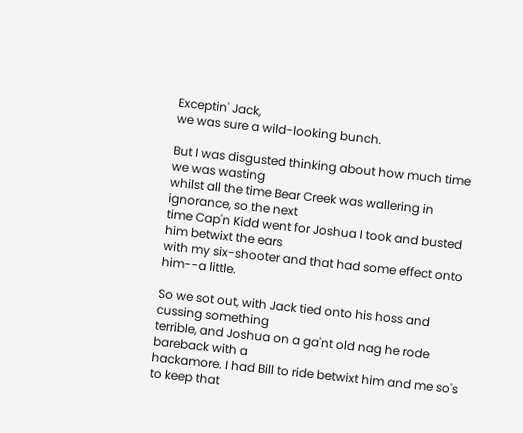Exceptin' Jack,
we was sure a wild-looking bunch.

But I was disgusted thinking about how much time we was wasting
whilst all the time Bear Creek was wallering in ignorance, so the next
time Cap'n Kidd went for Joshua I took and busted him betwixt the ears
with my six-shooter and that had some effect onto him--a little.

So we sot out, with Jack tied onto his hoss and cussing something
terrible, and Joshua on a ga'nt old nag he rode bareback with a
hackamore. I had Bill to ride betwixt him and me so's to keep that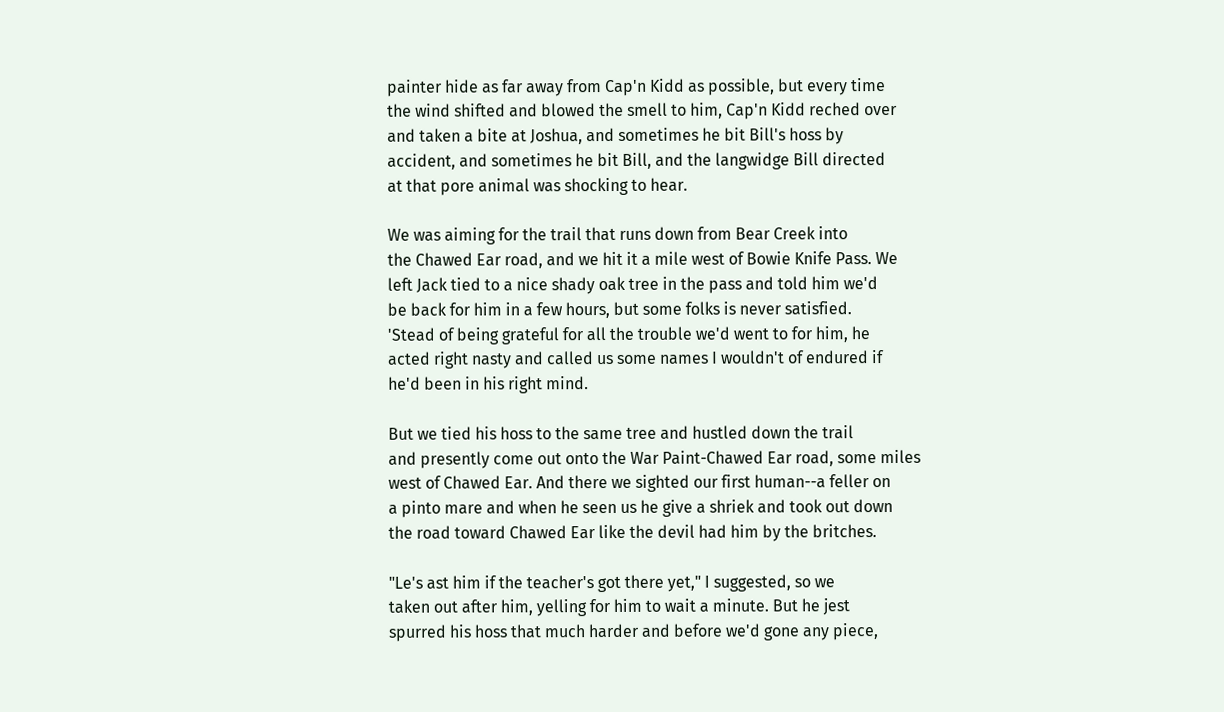painter hide as far away from Cap'n Kidd as possible, but every time
the wind shifted and blowed the smell to him, Cap'n Kidd reched over
and taken a bite at Joshua, and sometimes he bit Bill's hoss by
accident, and sometimes he bit Bill, and the langwidge Bill directed
at that pore animal was shocking to hear.

We was aiming for the trail that runs down from Bear Creek into
the Chawed Ear road, and we hit it a mile west of Bowie Knife Pass. We
left Jack tied to a nice shady oak tree in the pass and told him we'd
be back for him in a few hours, but some folks is never satisfied.
'Stead of being grateful for all the trouble we'd went to for him, he
acted right nasty and called us some names I wouldn't of endured if
he'd been in his right mind.

But we tied his hoss to the same tree and hustled down the trail
and presently come out onto the War Paint-Chawed Ear road, some miles
west of Chawed Ear. And there we sighted our first human--a feller on
a pinto mare and when he seen us he give a shriek and took out down
the road toward Chawed Ear like the devil had him by the britches.

"Le's ast him if the teacher's got there yet," I suggested, so we
taken out after him, yelling for him to wait a minute. But he jest
spurred his hoss that much harder and before we'd gone any piece,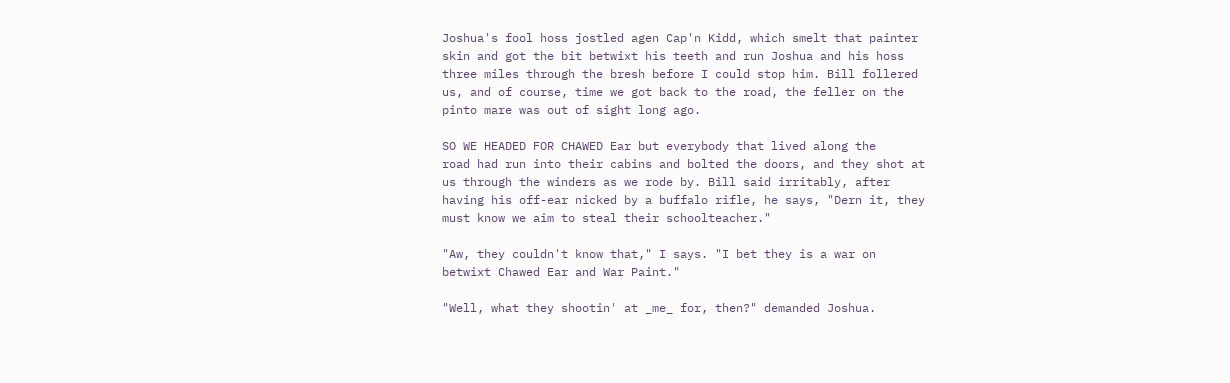Joshua's fool hoss jostled agen Cap'n Kidd, which smelt that painter
skin and got the bit betwixt his teeth and run Joshua and his hoss
three miles through the bresh before I could stop him. Bill follered
us, and of course, time we got back to the road, the feller on the
pinto mare was out of sight long ago.

SO WE HEADED FOR CHAWED Ear but everybody that lived along the
road had run into their cabins and bolted the doors, and they shot at
us through the winders as we rode by. Bill said irritably, after
having his off-ear nicked by a buffalo rifle, he says, "Dern it, they
must know we aim to steal their schoolteacher."

"Aw, they couldn't know that," I says. "I bet they is a war on
betwixt Chawed Ear and War Paint."

"Well, what they shootin' at _me_ for, then?" demanded Joshua.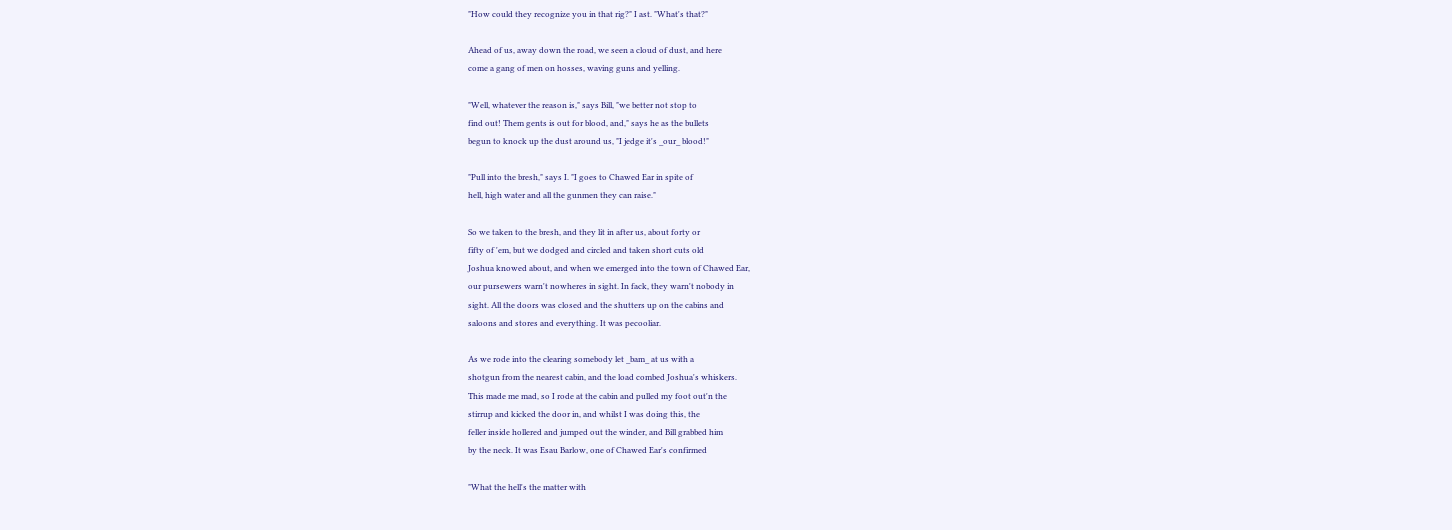"How could they recognize you in that rig?" I ast. "What's that?"

Ahead of us, away down the road, we seen a cloud of dust, and here
come a gang of men on hosses, waving guns and yelling.

"Well, whatever the reason is," says Bill, "we better not stop to
find out! Them gents is out for blood, and," says he as the bullets
begun to knock up the dust around us, "I jedge it's _our_ blood!"

"Pull into the bresh," says I. "I goes to Chawed Ear in spite of
hell, high water and all the gunmen they can raise."

So we taken to the bresh, and they lit in after us, about forty or
fifty of 'em, but we dodged and circled and taken short cuts old
Joshua knowed about, and when we emerged into the town of Chawed Ear,
our pursewers warn't nowheres in sight. In fack, they warn't nobody in
sight. All the doors was closed and the shutters up on the cabins and
saloons and stores and everything. It was pecooliar.

As we rode into the clearing somebody let _bam_ at us with a
shotgun from the nearest cabin, and the load combed Joshua's whiskers.
This made me mad, so I rode at the cabin and pulled my foot out'n the
stirrup and kicked the door in, and whilst I was doing this, the
feller inside hollered and jumped out the winder, and Bill grabbed him
by the neck. It was Esau Barlow, one of Chawed Ear's confirmed

"What the hell's the matter with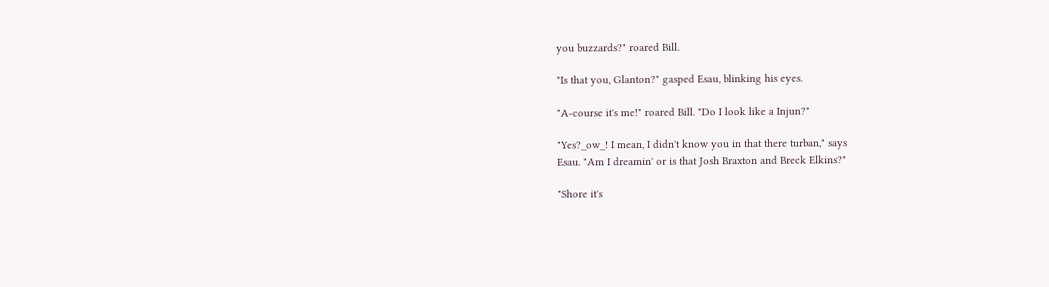you buzzards?" roared Bill.

"Is that you, Glanton?" gasped Esau, blinking his eyes.

"A-course it's me!" roared Bill. "Do I look like a Injun?"

"Yes?_ow_! I mean, I didn't know you in that there turban," says
Esau. "Am I dreamin' or is that Josh Braxton and Breck Elkins?"

"Shore it's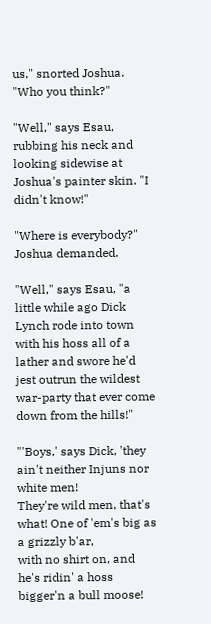us," snorted Joshua. "Who you think?"

"Well," says Esau, rubbing his neck and looking sidewise at
Joshua's painter skin. "I didn't know!"

"Where is everybody?" Joshua demanded.

"Well," says Esau, "a little while ago Dick Lynch rode into town
with his hoss all of a lather and swore he'd jest outrun the wildest
war-party that ever come down from the hills!"

"'Boys,' says Dick, 'they ain't neither Injuns nor white men!
They're wild men, that's what! One of 'em's big as a grizzly b'ar,
with no shirt on, and he's ridin' a hoss bigger'n a bull moose!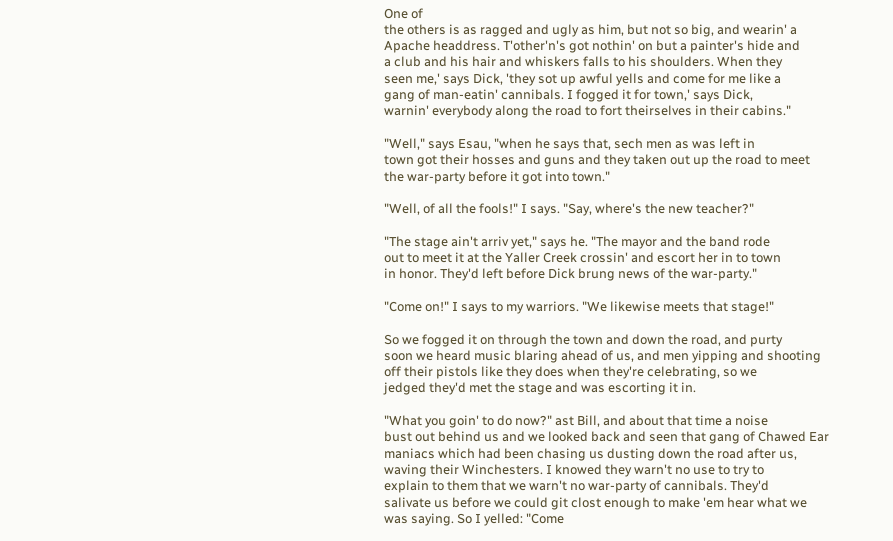One of
the others is as ragged and ugly as him, but not so big, and wearin' a
Apache headdress. T'other'n's got nothin' on but a painter's hide and
a club and his hair and whiskers falls to his shoulders. When they
seen me,' says Dick, 'they sot up awful yells and come for me like a
gang of man-eatin' cannibals. I fogged it for town,' says Dick,
warnin' everybody along the road to fort theirselves in their cabins."

"Well," says Esau, "when he says that, sech men as was left in
town got their hosses and guns and they taken out up the road to meet
the war-party before it got into town."

"Well, of all the fools!" I says. "Say, where's the new teacher?"

"The stage ain't arriv yet," says he. "The mayor and the band rode
out to meet it at the Yaller Creek crossin' and escort her in to town
in honor. They'd left before Dick brung news of the war-party."

"Come on!" I says to my warriors. "We likewise meets that stage!"

So we fogged it on through the town and down the road, and purty
soon we heard music blaring ahead of us, and men yipping and shooting
off their pistols like they does when they're celebrating, so we
jedged they'd met the stage and was escorting it in.

"What you goin' to do now?" ast Bill, and about that time a noise
bust out behind us and we looked back and seen that gang of Chawed Ear
maniacs which had been chasing us dusting down the road after us,
waving their Winchesters. I knowed they warn't no use to try to
explain to them that we warn't no war-party of cannibals. They'd
salivate us before we could git clost enough to make 'em hear what we
was saying. So I yelled: "Come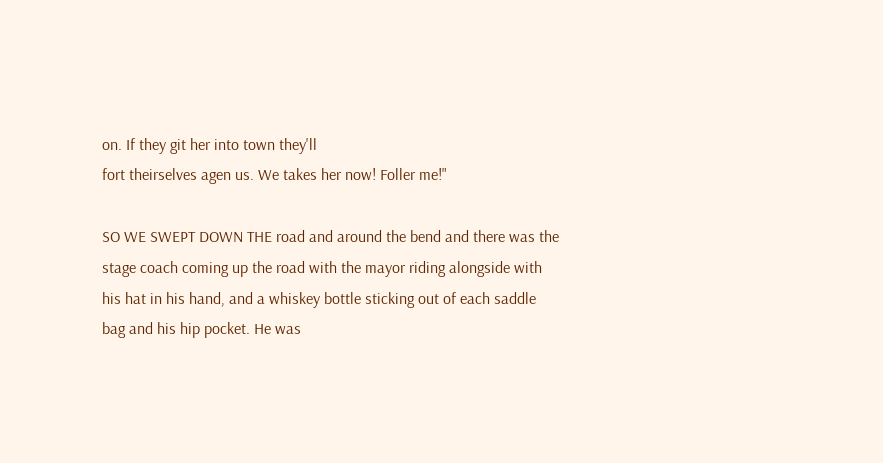on. If they git her into town they'll
fort theirselves agen us. We takes her now! Foller me!"

SO WE SWEPT DOWN THE road and around the bend and there was the
stage coach coming up the road with the mayor riding alongside with
his hat in his hand, and a whiskey bottle sticking out of each saddle
bag and his hip pocket. He was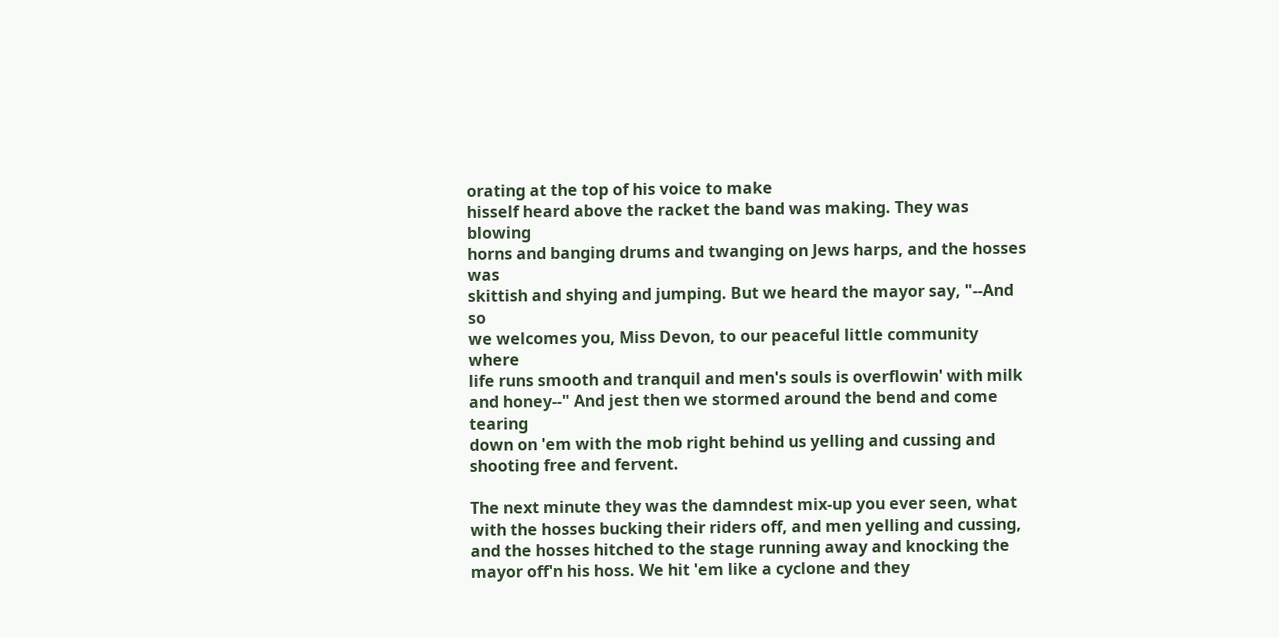orating at the top of his voice to make
hisself heard above the racket the band was making. They was blowing
horns and banging drums and twanging on Jews harps, and the hosses was
skittish and shying and jumping. But we heard the mayor say, "--And so
we welcomes you, Miss Devon, to our peaceful little community where
life runs smooth and tranquil and men's souls is overflowin' with milk
and honey--" And jest then we stormed around the bend and come tearing
down on 'em with the mob right behind us yelling and cussing and
shooting free and fervent.

The next minute they was the damndest mix-up you ever seen, what
with the hosses bucking their riders off, and men yelling and cussing,
and the hosses hitched to the stage running away and knocking the
mayor off'n his hoss. We hit 'em like a cyclone and they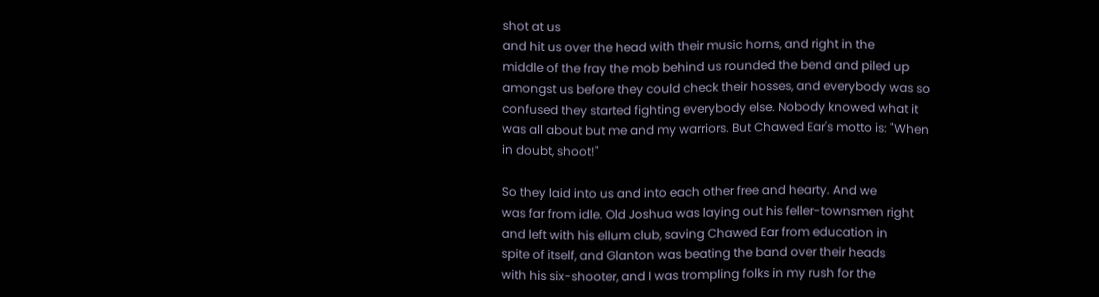shot at us
and hit us over the head with their music horns, and right in the
middle of the fray the mob behind us rounded the bend and piled up
amongst us before they could check their hosses, and everybody was so
confused they started fighting everybody else. Nobody knowed what it
was all about but me and my warriors. But Chawed Ear's motto is: "When
in doubt, shoot!"

So they laid into us and into each other free and hearty. And we
was far from idle. Old Joshua was laying out his feller-townsmen right
and left with his ellum club, saving Chawed Ear from education in
spite of itself, and Glanton was beating the band over their heads
with his six-shooter, and I was trompling folks in my rush for the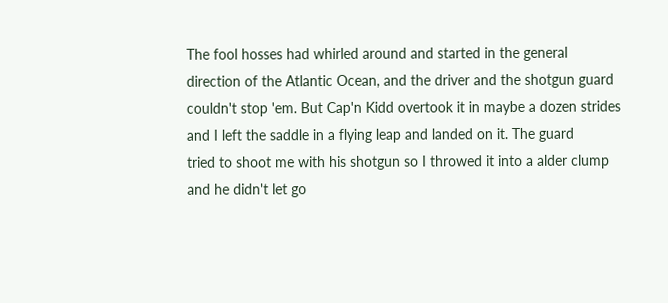The fool hosses had whirled around and started in the general
direction of the Atlantic Ocean, and the driver and the shotgun guard
couldn't stop 'em. But Cap'n Kidd overtook it in maybe a dozen strides
and I left the saddle in a flying leap and landed on it. The guard
tried to shoot me with his shotgun so I throwed it into a alder clump
and he didn't let go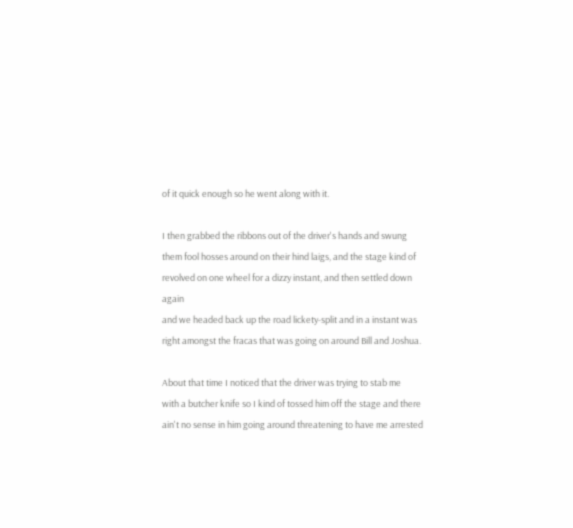of it quick enough so he went along with it.

I then grabbed the ribbons out of the driver's hands and swung
them fool hosses around on their hind laigs, and the stage kind of
revolved on one wheel for a dizzy instant, and then settled down again
and we headed back up the road lickety-split and in a instant was
right amongst the fracas that was going on around Bill and Joshua.

About that time I noticed that the driver was trying to stab me
with a butcher knife so I kind of tossed him off the stage and there
ain't no sense in him going around threatening to have me arrested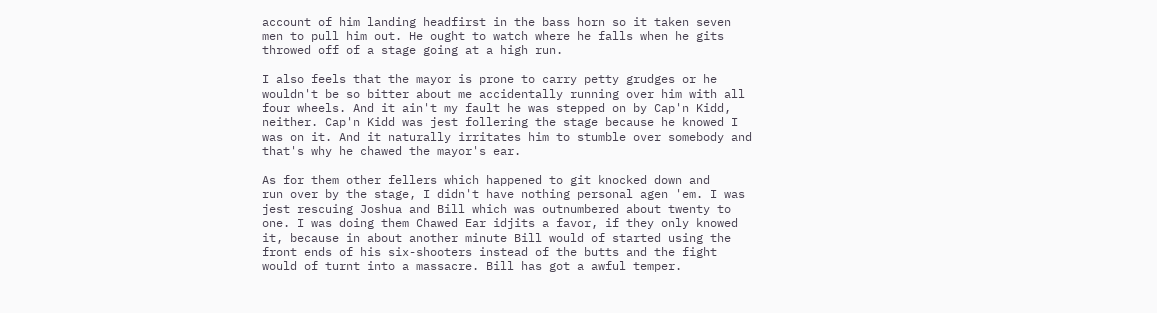account of him landing headfirst in the bass horn so it taken seven
men to pull him out. He ought to watch where he falls when he gits
throwed off of a stage going at a high run.

I also feels that the mayor is prone to carry petty grudges or he
wouldn't be so bitter about me accidentally running over him with all
four wheels. And it ain't my fault he was stepped on by Cap'n Kidd,
neither. Cap'n Kidd was jest follering the stage because he knowed I
was on it. And it naturally irritates him to stumble over somebody and
that's why he chawed the mayor's ear.

As for them other fellers which happened to git knocked down and
run over by the stage, I didn't have nothing personal agen 'em. I was
jest rescuing Joshua and Bill which was outnumbered about twenty to
one. I was doing them Chawed Ear idjits a favor, if they only knowed
it, because in about another minute Bill would of started using the
front ends of his six-shooters instead of the butts and the fight
would of turnt into a massacre. Bill has got a awful temper.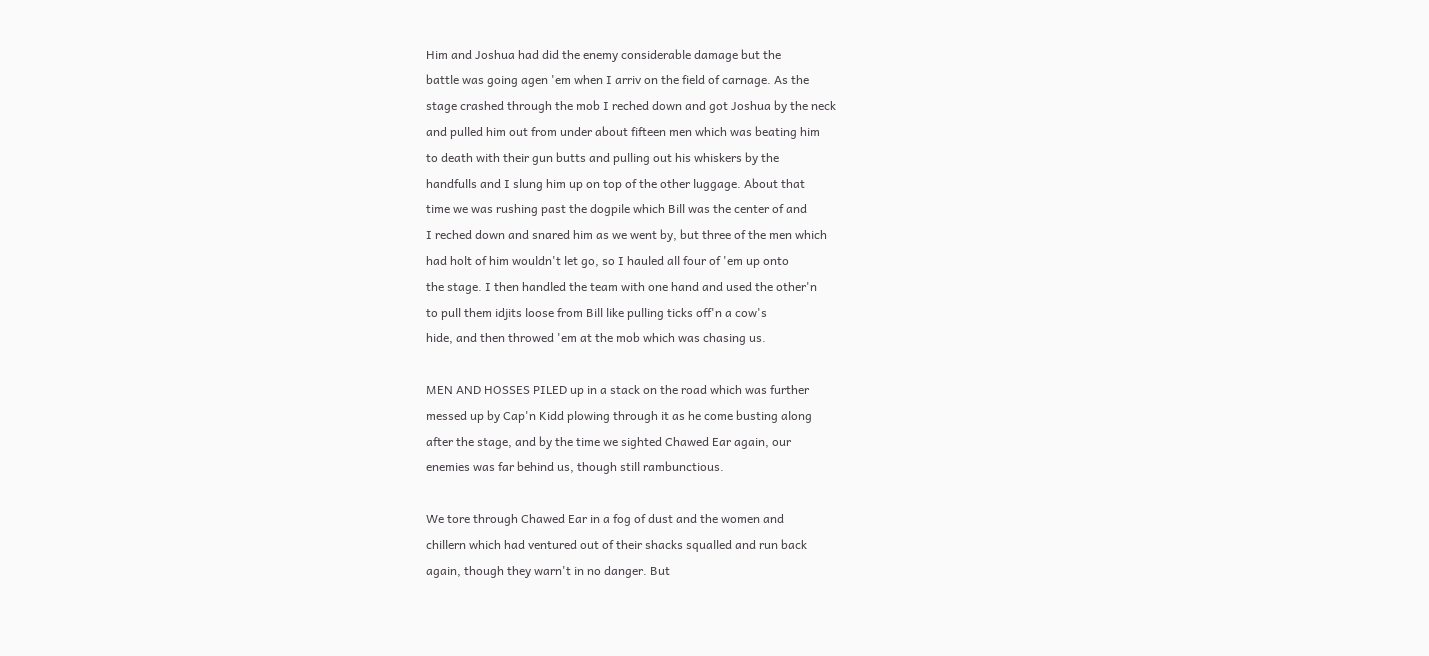Him and Joshua had did the enemy considerable damage but the
battle was going agen 'em when I arriv on the field of carnage. As the
stage crashed through the mob I reched down and got Joshua by the neck
and pulled him out from under about fifteen men which was beating him
to death with their gun butts and pulling out his whiskers by the
handfulls and I slung him up on top of the other luggage. About that
time we was rushing past the dogpile which Bill was the center of and
I reched down and snared him as we went by, but three of the men which
had holt of him wouldn't let go, so I hauled all four of 'em up onto
the stage. I then handled the team with one hand and used the other'n
to pull them idjits loose from Bill like pulling ticks off'n a cow's
hide, and then throwed 'em at the mob which was chasing us.

MEN AND HOSSES PILED up in a stack on the road which was further
messed up by Cap'n Kidd plowing through it as he come busting along
after the stage, and by the time we sighted Chawed Ear again, our
enemies was far behind us, though still rambunctious.

We tore through Chawed Ear in a fog of dust and the women and
chillern which had ventured out of their shacks squalled and run back
again, though they warn't in no danger. But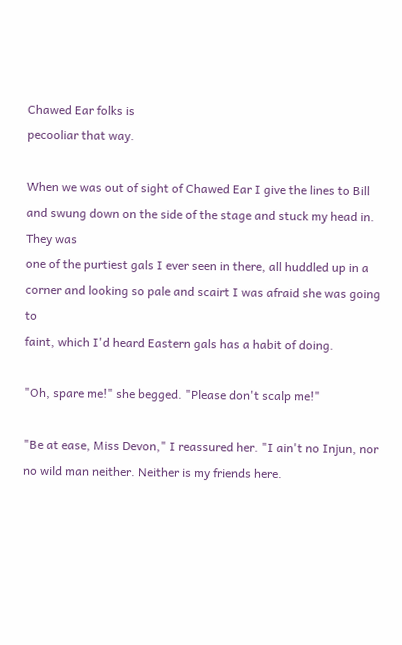Chawed Ear folks is
pecooliar that way.

When we was out of sight of Chawed Ear I give the lines to Bill
and swung down on the side of the stage and stuck my head in. They was
one of the purtiest gals I ever seen in there, all huddled up in a
corner and looking so pale and scairt I was afraid she was going to
faint, which I'd heard Eastern gals has a habit of doing.

"Oh, spare me!" she begged. "Please don't scalp me!"

"Be at ease, Miss Devon," I reassured her. "I ain't no Injun, nor
no wild man neither. Neither is my friends here.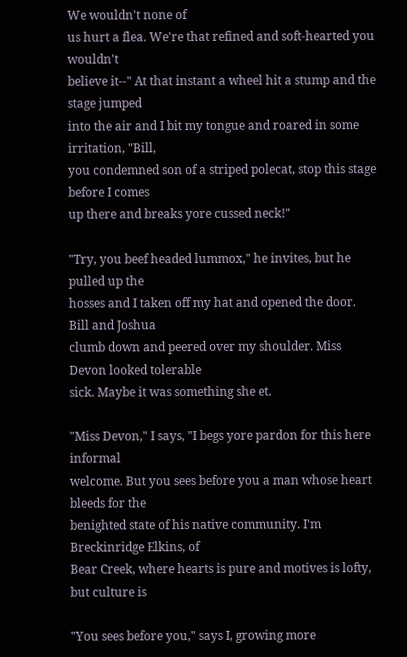We wouldn't none of
us hurt a flea. We're that refined and soft-hearted you wouldn't
believe it--" At that instant a wheel hit a stump and the stage jumped
into the air and I bit my tongue and roared in some irritation, "Bill,
you condemned son of a striped polecat, stop this stage before I comes
up there and breaks yore cussed neck!"

"Try, you beef headed lummox," he invites, but he pulled up the
hosses and I taken off my hat and opened the door. Bill and Joshua
clumb down and peered over my shoulder. Miss Devon looked tolerable
sick. Maybe it was something she et.

"Miss Devon," I says, "I begs yore pardon for this here informal
welcome. But you sees before you a man whose heart bleeds for the
benighted state of his native community. I'm Breckinridge Elkins, of
Bear Creek, where hearts is pure and motives is lofty, but culture is

"You sees before you," says I, growing more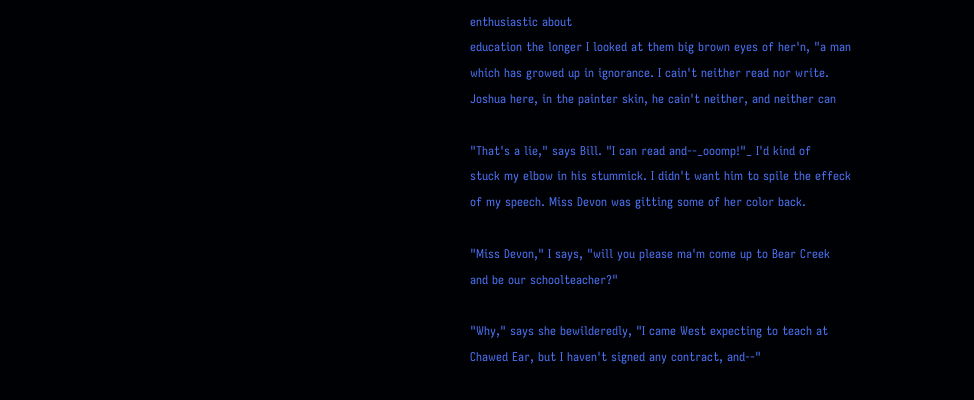enthusiastic about
education the longer I looked at them big brown eyes of her'n, "a man
which has growed up in ignorance. I cain't neither read nor write.
Joshua here, in the painter skin, he cain't neither, and neither can

"That's a lie," says Bill. "I can read and--_ooomp!"_ I'd kind of
stuck my elbow in his stummick. I didn't want him to spile the effeck
of my speech. Miss Devon was gitting some of her color back.

"Miss Devon," I says, "will you please ma'm come up to Bear Creek
and be our schoolteacher?"

"Why," says she bewilderedly, "I came West expecting to teach at
Chawed Ear, but I haven't signed any contract, and--"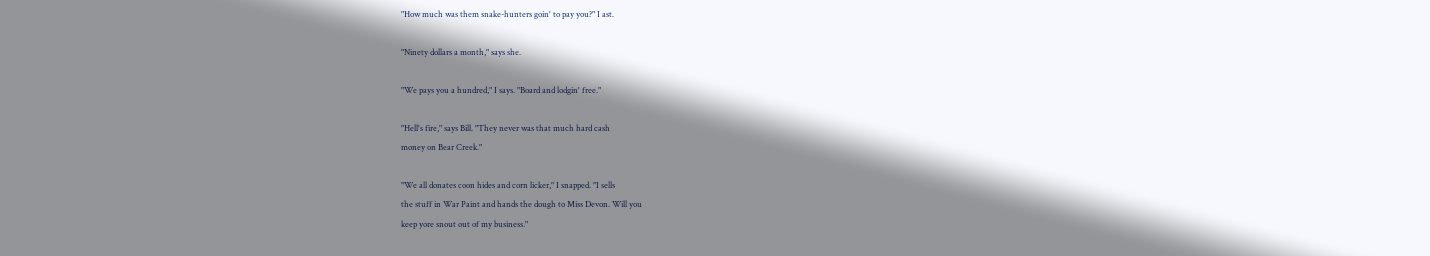"How much was them snake-hunters goin' to pay you?" I ast.

"Ninety dollars a month," says she.

"We pays you a hundred," I says. "Board and lodgin' free."

"Hell's fire," says Bill. "They never was that much hard cash
money on Bear Creek."

"We all donates coon hides and corn licker," I snapped. "I sells
the stuff in War Paint and hands the dough to Miss Devon. Will you
keep yore snout out of my business."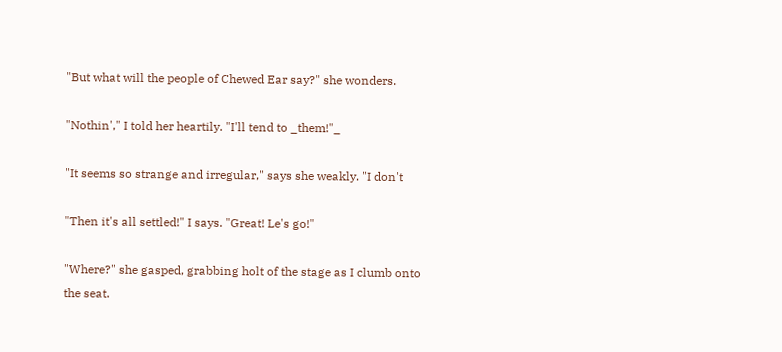"But what will the people of Chewed Ear say?" she wonders.

"Nothin'," I told her heartily. "I'll tend to _them!"_

"It seems so strange and irregular," says she weakly. "I don't

"Then it's all settled!" I says. "Great! Le's go!"

"Where?" she gasped, grabbing holt of the stage as I clumb onto
the seat.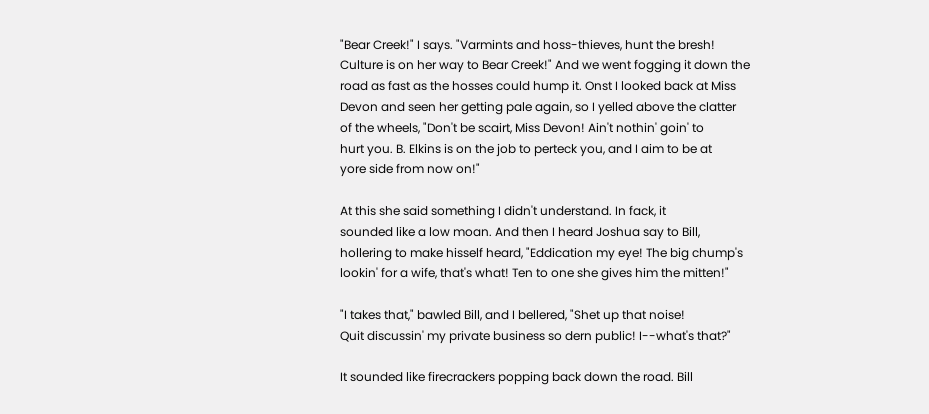"Bear Creek!" I says. "Varmints and hoss-thieves, hunt the bresh!
Culture is on her way to Bear Creek!" And we went fogging it down the
road as fast as the hosses could hump it. Onst I looked back at Miss
Devon and seen her getting pale again, so I yelled above the clatter
of the wheels, "Don't be scairt, Miss Devon! Ain't nothin' goin' to
hurt you. B. Elkins is on the job to perteck you, and I aim to be at
yore side from now on!"

At this she said something I didn't understand. In fack, it
sounded like a low moan. And then I heard Joshua say to Bill,
hollering to make hisself heard, "Eddication my eye! The big chump's
lookin' for a wife, that's what! Ten to one she gives him the mitten!"

"I takes that," bawled Bill, and I bellered, "Shet up that noise!
Quit discussin' my private business so dern public! I--what's that?"

It sounded like firecrackers popping back down the road. Bill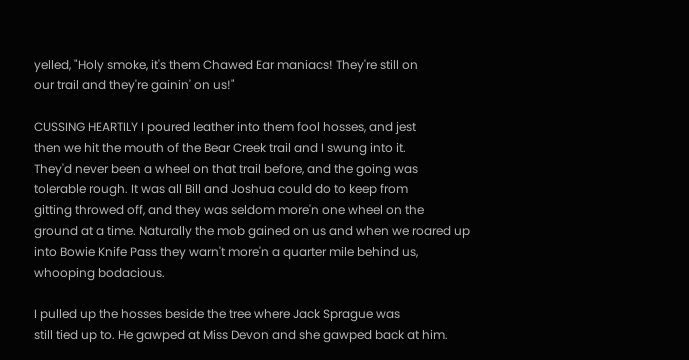yelled, "Holy smoke, it's them Chawed Ear maniacs! They're still on
our trail and they're gainin' on us!"

CUSSING HEARTILY I poured leather into them fool hosses, and jest
then we hit the mouth of the Bear Creek trail and I swung into it.
They'd never been a wheel on that trail before, and the going was
tolerable rough. It was all Bill and Joshua could do to keep from
gitting throwed off, and they was seldom more'n one wheel on the
ground at a time. Naturally the mob gained on us and when we roared up
into Bowie Knife Pass they warn't more'n a quarter mile behind us,
whooping bodacious.

I pulled up the hosses beside the tree where Jack Sprague was
still tied up to. He gawped at Miss Devon and she gawped back at him.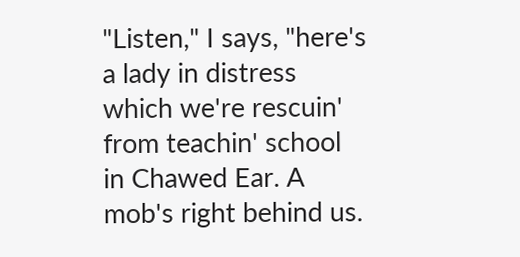"Listen," I says, "here's a lady in distress which we're rescuin'
from teachin' school in Chawed Ear. A mob's right behind us.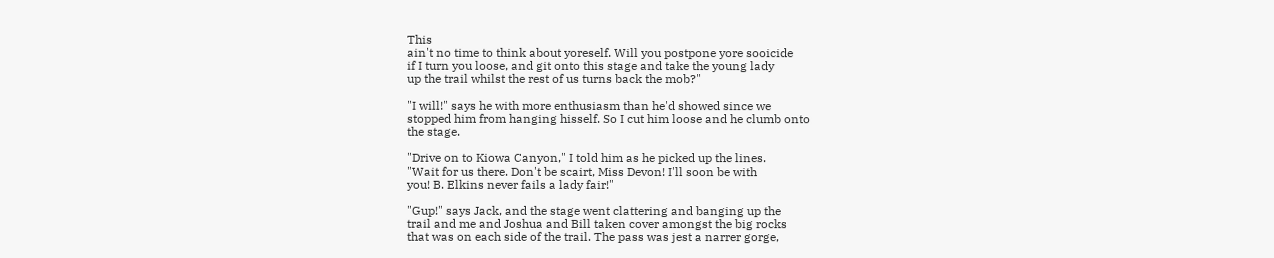This
ain't no time to think about yoreself. Will you postpone yore sooicide
if I turn you loose, and git onto this stage and take the young lady
up the trail whilst the rest of us turns back the mob?"

"I will!" says he with more enthusiasm than he'd showed since we
stopped him from hanging hisself. So I cut him loose and he clumb onto
the stage.

"Drive on to Kiowa Canyon," I told him as he picked up the lines.
"Wait for us there. Don't be scairt, Miss Devon! I'll soon be with
you! B. Elkins never fails a lady fair!"

"Gup!" says Jack, and the stage went clattering and banging up the
trail and me and Joshua and Bill taken cover amongst the big rocks
that was on each side of the trail. The pass was jest a narrer gorge,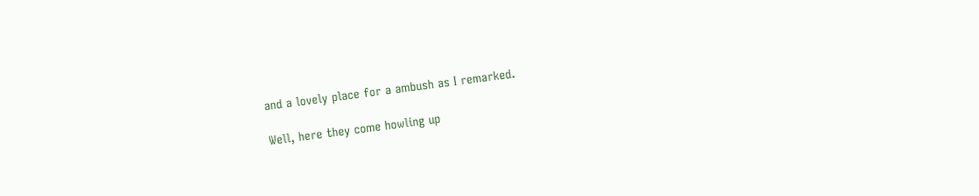and a lovely place for a ambush as I remarked.

Well, here they come howling up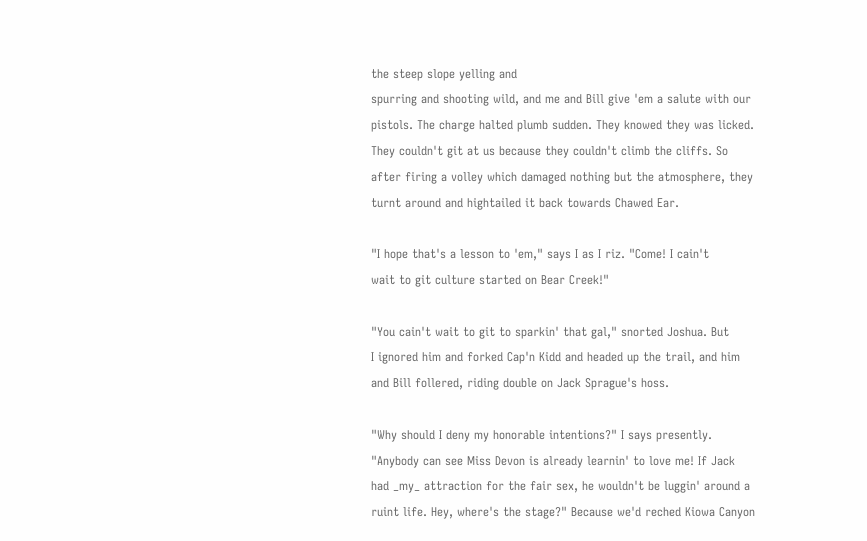the steep slope yelling and
spurring and shooting wild, and me and Bill give 'em a salute with our
pistols. The charge halted plumb sudden. They knowed they was licked.
They couldn't git at us because they couldn't climb the cliffs. So
after firing a volley which damaged nothing but the atmosphere, they
turnt around and hightailed it back towards Chawed Ear.

"I hope that's a lesson to 'em," says I as I riz. "Come! I cain't
wait to git culture started on Bear Creek!"

"You cain't wait to git to sparkin' that gal," snorted Joshua. But
I ignored him and forked Cap'n Kidd and headed up the trail, and him
and Bill follered, riding double on Jack Sprague's hoss.

"Why should I deny my honorable intentions?" I says presently.
"Anybody can see Miss Devon is already learnin' to love me! If Jack
had _my_ attraction for the fair sex, he wouldn't be luggin' around a
ruint life. Hey, where's the stage?" Because we'd reched Kiowa Canyon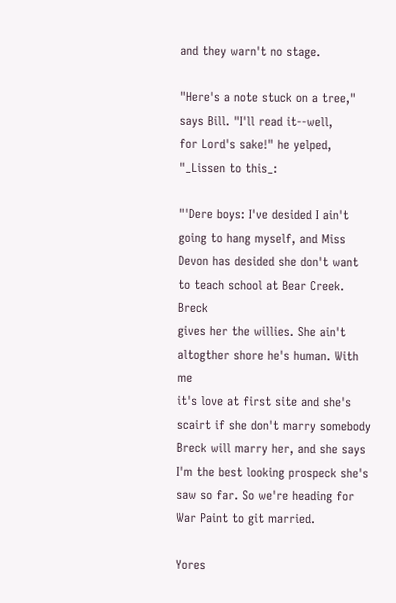and they warn't no stage.

"Here's a note stuck on a tree," says Bill. "I'll read it--well,
for Lord's sake!" he yelped, "_Lissen to this_:

"'Dere boys: I've desided I ain't going to hang myself, and Miss
Devon has desided she don't want to teach school at Bear Creek. Breck
gives her the willies. She ain't altogther shore he's human. With me
it's love at first site and she's scairt if she don't marry somebody
Breck will marry her, and she says I'm the best looking prospeck she's
saw so far. So we're heading for War Paint to git married.

Yores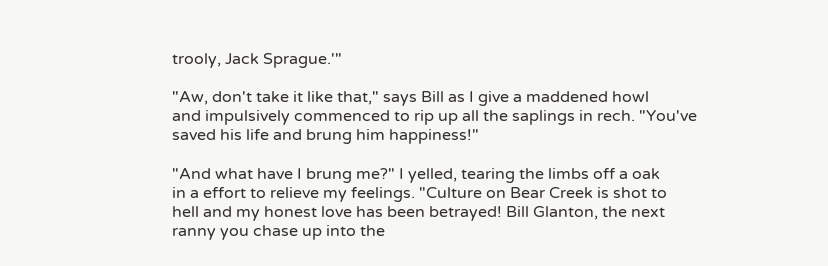trooly, Jack Sprague.'"

"Aw, don't take it like that," says Bill as I give a maddened howl
and impulsively commenced to rip up all the saplings in rech. "You've
saved his life and brung him happiness!"

"And what have I brung me?" I yelled, tearing the limbs off a oak
in a effort to relieve my feelings. "Culture on Bear Creek is shot to
hell and my honest love has been betrayed! Bill Glanton, the next
ranny you chase up into the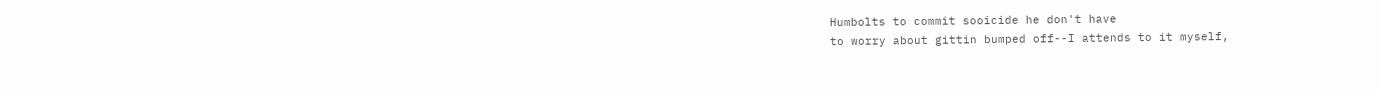Humbolts to commit sooicide he don't have
to worry about gittin bumped off--I attends to it myself,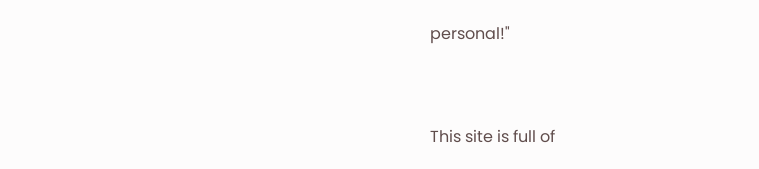personal!"


This site is full of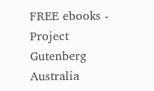FREE ebooks - Project Gutenberg Australia